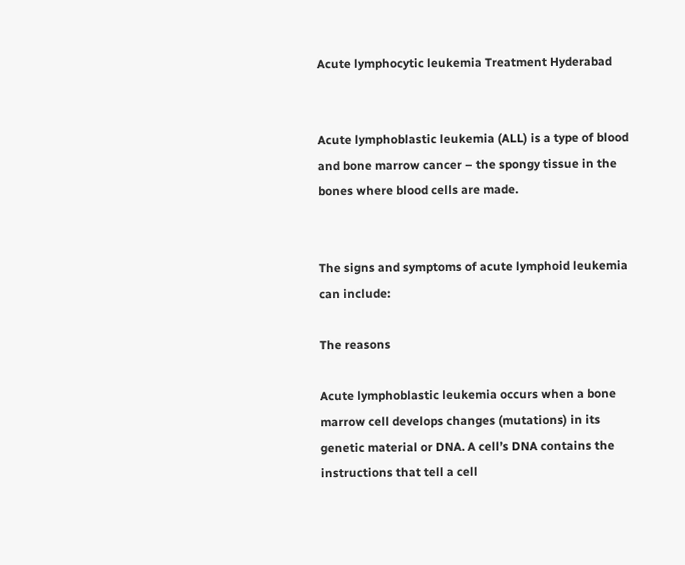Acute lymphocytic leukemia Treatment Hyderabad


Acute lymphoblastic leukemia (ALL) is a type of blood and bone marrow cancer – the spongy tissue in the bones where blood cells are made.


The signs and symptoms of acute lymphoid leukemia can include:

The reasons

Acute lymphoblastic leukemia occurs when a bone marrow cell develops changes (mutations) in its genetic material or DNA. A cell’s DNA contains the instructions that tell a cell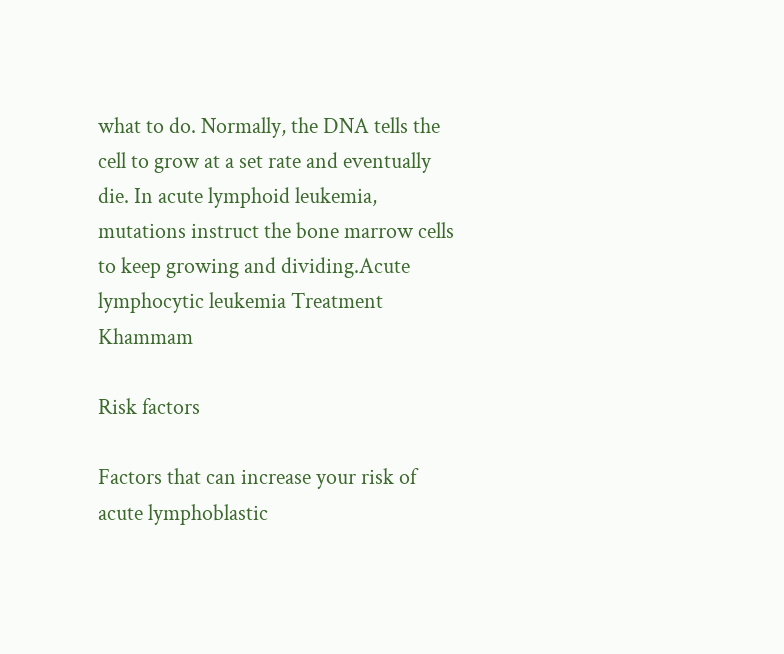what to do. Normally, the DNA tells the cell to grow at a set rate and eventually die. In acute lymphoid leukemia, mutations instruct the bone marrow cells to keep growing and dividing.Acute lymphocytic leukemia Treatment Khammam

Risk factors

Factors that can increase your risk of acute lymphoblastic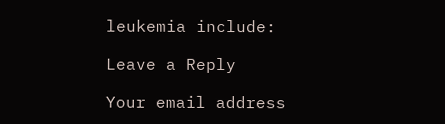leukemia include:

Leave a Reply

Your email address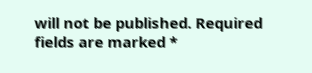will not be published. Required fields are marked *